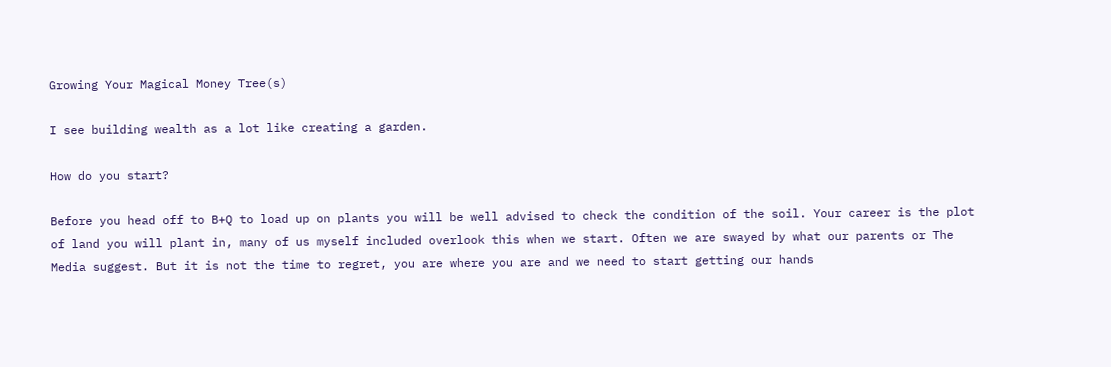Growing Your Magical Money Tree(s)

I see building wealth as a lot like creating a garden.

How do you start?

Before you head off to B+Q to load up on plants you will be well advised to check the condition of the soil. Your career is the plot of land you will plant in, many of us myself included overlook this when we start. Often we are swayed by what our parents or The Media suggest. But it is not the time to regret, you are where you are and we need to start getting our hands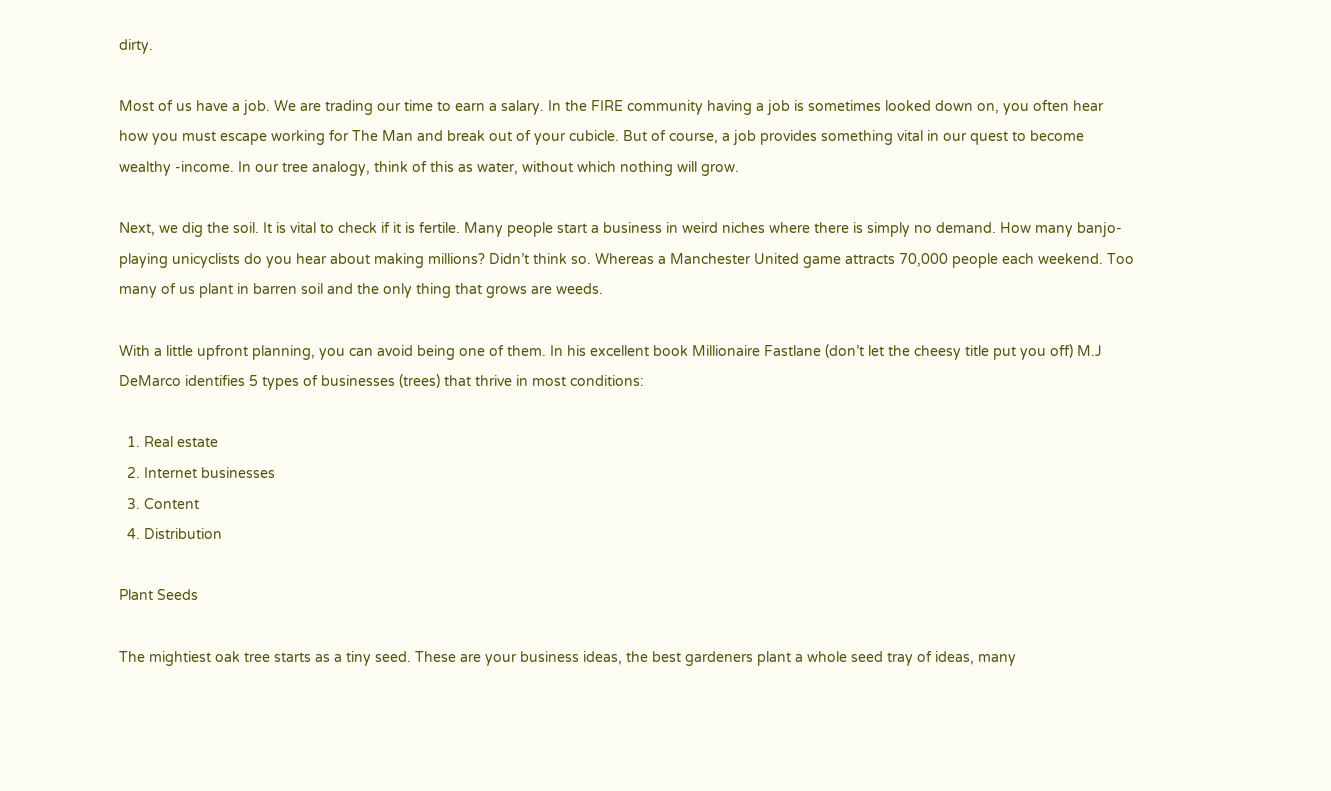dirty.

Most of us have a job. We are trading our time to earn a salary. In the FIRE community having a job is sometimes looked down on, you often hear how you must escape working for The Man and break out of your cubicle. But of course, a job provides something vital in our quest to become wealthy -income. In our tree analogy, think of this as water, without which nothing will grow.

Next, we dig the soil. It is vital to check if it is fertile. Many people start a business in weird niches where there is simply no demand. How many banjo-playing unicyclists do you hear about making millions? Didn’t think so. Whereas a Manchester United game attracts 70,000 people each weekend. Too many of us plant in barren soil and the only thing that grows are weeds.

With a little upfront planning, you can avoid being one of them. In his excellent book Millionaire Fastlane (don’t let the cheesy title put you off) M.J DeMarco identifies 5 types of businesses (trees) that thrive in most conditions:

  1. Real estate
  2. Internet businesses
  3. Content
  4. Distribution

Plant Seeds

The mightiest oak tree starts as a tiny seed. These are your business ideas, the best gardeners plant a whole seed tray of ideas, many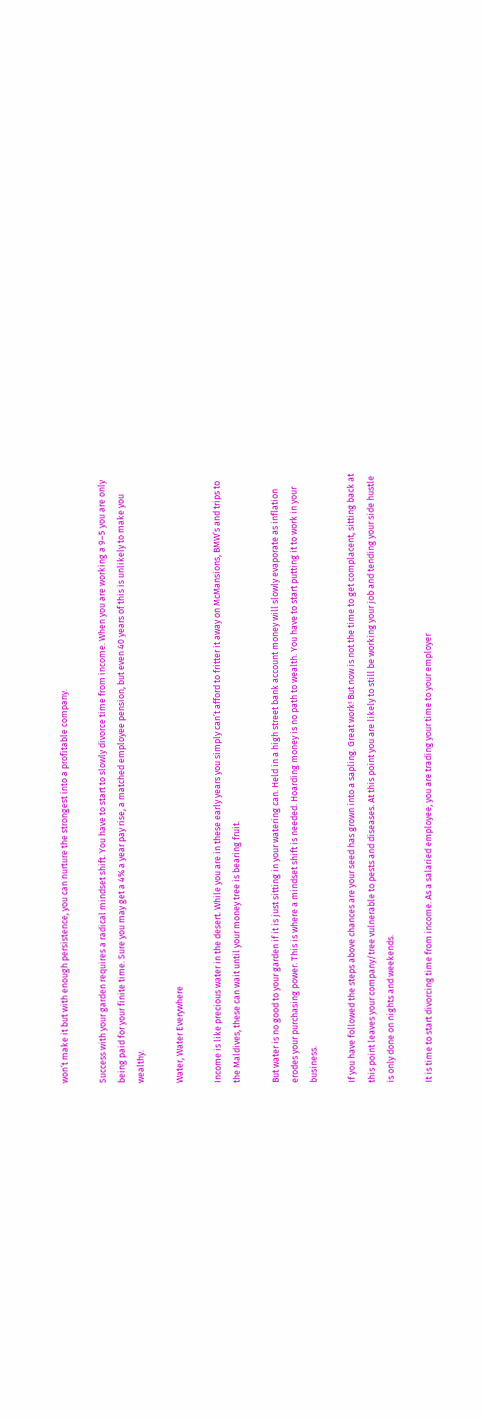won’t make it but with enough persistence, you can nurture the strongest into a profitable company.

Success with your garden requires a radical mindset shift. You have to start to slowly divorce time from income. When you are working a 9–5 you are only being paid for your finite time. Sure you may get a 4% a year pay rise, a matched employee pension, but even 40 years of this is unlikely to make you wealthy.

Water, Water Everywhere

Income is like precious water in the desert. While you are in these early years you simply can’t afford to fritter it away on McMansions, BMW’s and trips to the Maldives, these can wait until your money tree is bearing fruit.

But water is no good to your garden if it is just sitting in your watering can. Held in a high street bank account money will slowly evaporate as inflation erodes your purchasing power. This is where a mindset shift is needed. Hoarding money is no path to wealth. You have to start putting it to work in your business.

If you have followed the steps above chances are your seed has grown into a sapling. Great work! But now is not the time to get complacent, sitting back at this point leaves your company/tree vulnerable to pests and diseases. At this point you are likely to still be working your job and tending your side hustle is only done on nights and weekends.

It is time to start divorcing time from income. As a salaried employee, you are trading your time to your employer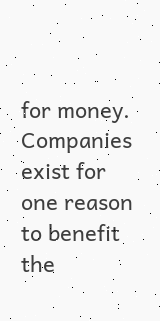for money. Companies exist for one reason to benefit the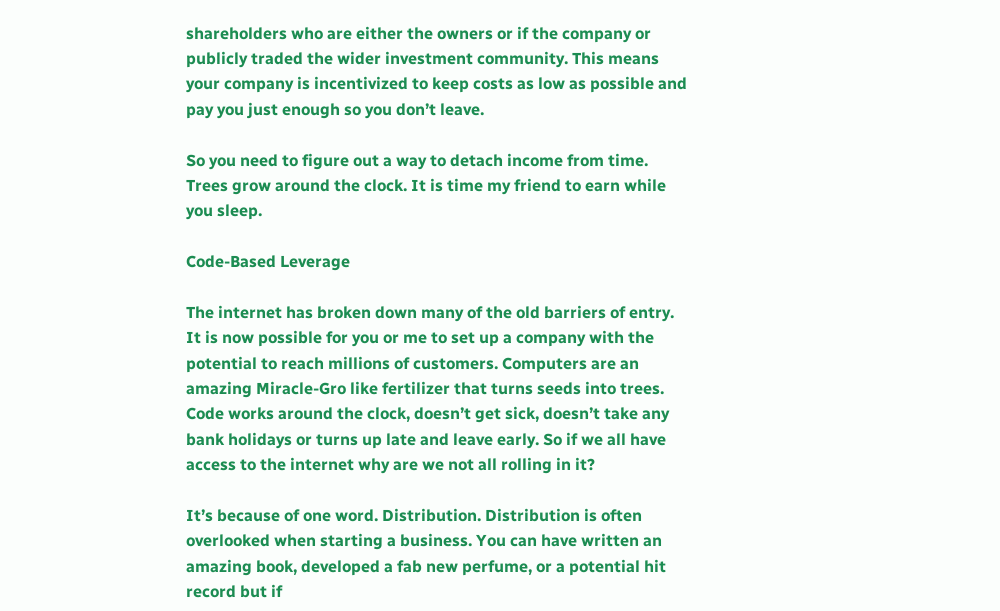shareholders who are either the owners or if the company or publicly traded the wider investment community. This means your company is incentivized to keep costs as low as possible and pay you just enough so you don’t leave.

So you need to figure out a way to detach income from time. Trees grow around the clock. It is time my friend to earn while you sleep.

Code-Based Leverage

The internet has broken down many of the old barriers of entry. It is now possible for you or me to set up a company with the potential to reach millions of customers. Computers are an amazing Miracle-Gro like fertilizer that turns seeds into trees. Code works around the clock, doesn’t get sick, doesn’t take any bank holidays or turns up late and leave early. So if we all have access to the internet why are we not all rolling in it?

It’s because of one word. Distribution. Distribution is often overlooked when starting a business. You can have written an amazing book, developed a fab new perfume, or a potential hit record but if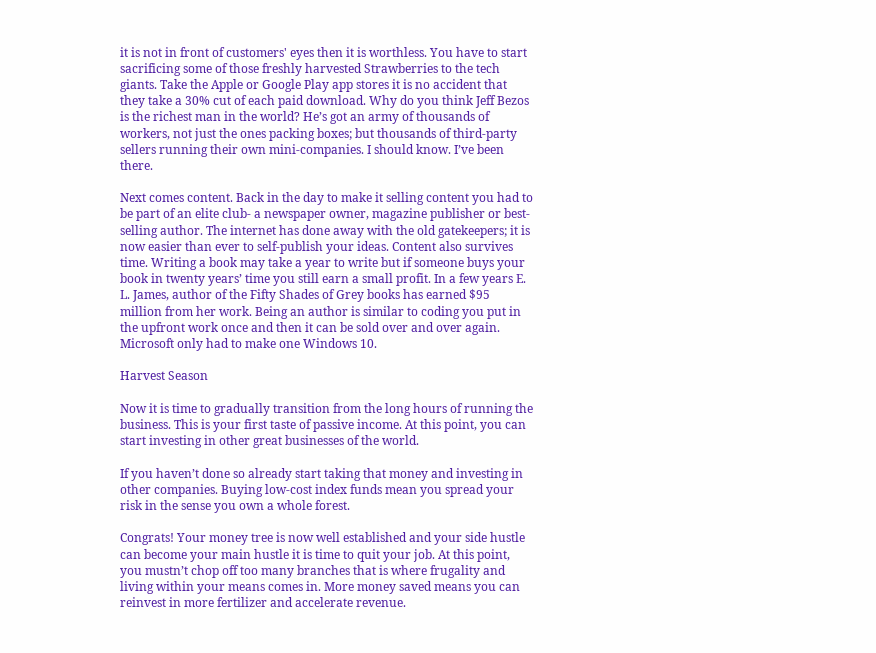it is not in front of customers' eyes then it is worthless. You have to start sacrificing some of those freshly harvested Strawberries to the tech giants. Take the Apple or Google Play app stores it is no accident that they take a 30% cut of each paid download. Why do you think Jeff Bezos is the richest man in the world? He’s got an army of thousands of workers, not just the ones packing boxes; but thousands of third-party sellers running their own mini-companies. I should know. I’ve been there.

Next comes content. Back in the day to make it selling content you had to be part of an elite club- a newspaper owner, magazine publisher or best-selling author. The internet has done away with the old gatekeepers; it is now easier than ever to self-publish your ideas. Content also survives time. Writing a book may take a year to write but if someone buys your book in twenty years’ time you still earn a small profit. In a few years E. L. James, author of the Fifty Shades of Grey books has earned $95 million from her work. Being an author is similar to coding you put in the upfront work once and then it can be sold over and over again. Microsoft only had to make one Windows 10.

Harvest Season

Now it is time to gradually transition from the long hours of running the business. This is your first taste of passive income. At this point, you can start investing in other great businesses of the world.

If you haven’t done so already start taking that money and investing in other companies. Buying low-cost index funds mean you spread your risk in the sense you own a whole forest.

Congrats! Your money tree is now well established and your side hustle can become your main hustle it is time to quit your job. At this point, you mustn’t chop off too many branches that is where frugality and living within your means comes in. More money saved means you can reinvest in more fertilizer and accelerate revenue.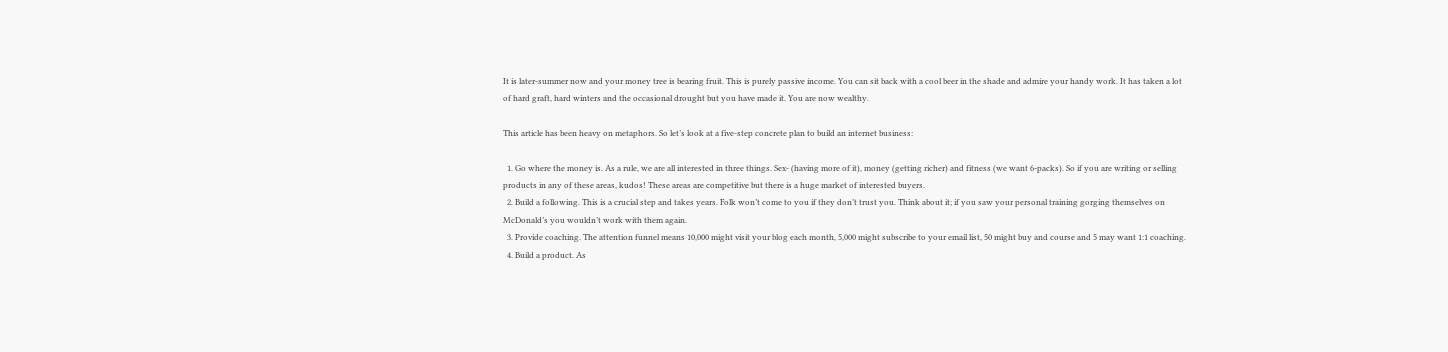It is later-summer now and your money tree is bearing fruit. This is purely passive income. You can sit back with a cool beer in the shade and admire your handy work. It has taken a lot of hard graft, hard winters and the occasional drought but you have made it. You are now wealthy.

This article has been heavy on metaphors. So let’s look at a five-step concrete plan to build an internet business:

  1. Go where the money is. As a rule, we are all interested in three things. Sex- (having more of it), money (getting richer) and fitness (we want 6-packs). So if you are writing or selling products in any of these areas, kudos! These areas are competitive but there is a huge market of interested buyers.
  2. Build a following. This is a crucial step and takes years. Folk won’t come to you if they don’t trust you. Think about it; if you saw your personal training gorging themselves on McDonald’s you wouldn’t work with them again.
  3. Provide coaching. The attention funnel means 10,000 might visit your blog each month, 5,000 might subscribe to your email list, 50 might buy and course and 5 may want 1:1 coaching.
  4. Build a product. As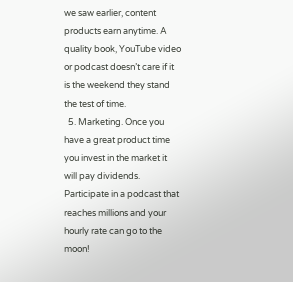we saw earlier, content products earn anytime. A quality book, YouTube video or podcast doesn’t care if it is the weekend they stand the test of time.
  5. Marketing. Once you have a great product time you invest in the market it will pay dividends. Participate in a podcast that reaches millions and your hourly rate can go to the moon!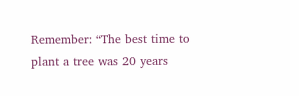Remember: “The best time to plant a tree was 20 years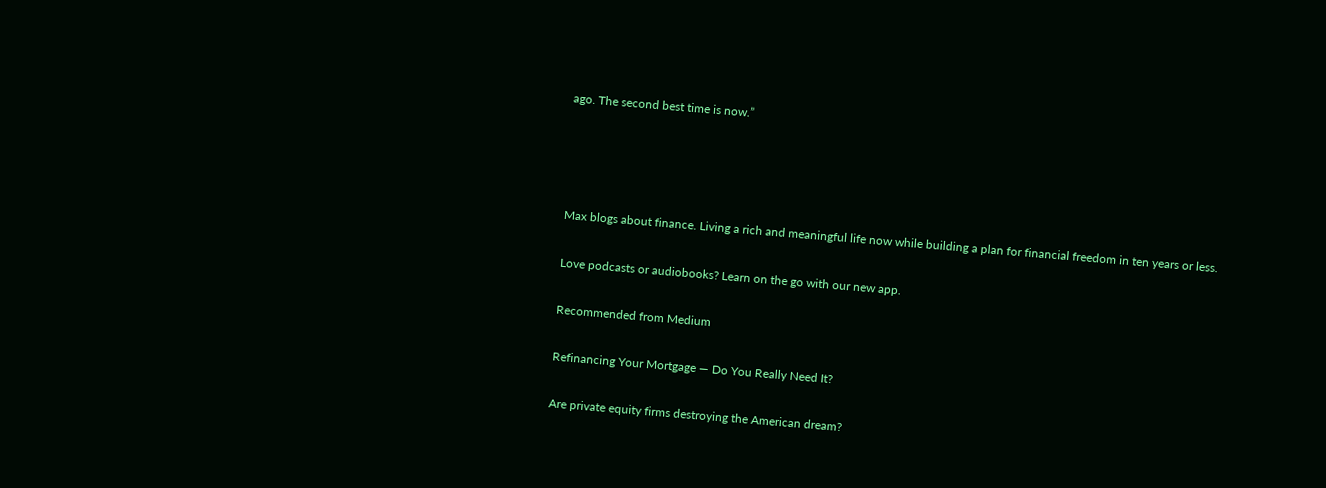ago. The second best time is now.”




Max blogs about finance. Living a rich and meaningful life now while building a plan for financial freedom in ten years or less.

Love podcasts or audiobooks? Learn on the go with our new app.

Recommended from Medium

Refinancing Your Mortgage — Do You Really Need It?

Are private equity firms destroying the American dream?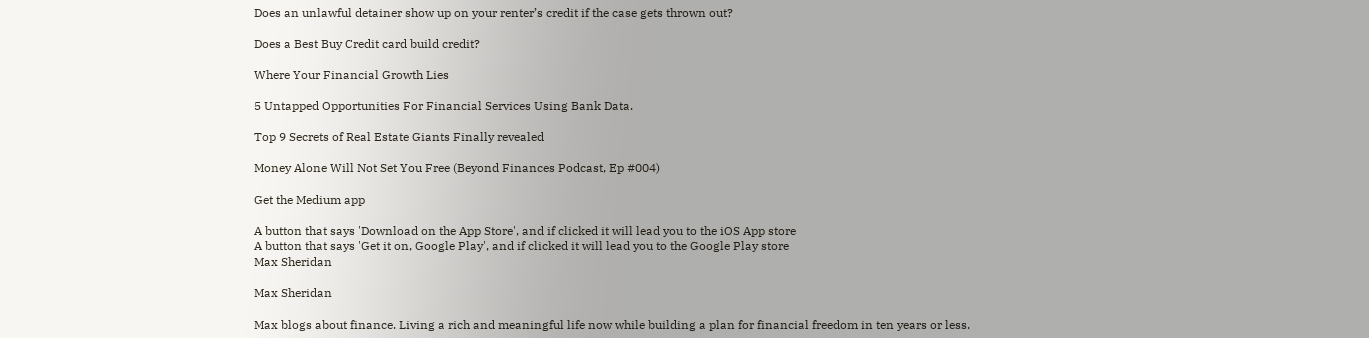Does an unlawful detainer show up on your renter’s credit if the case gets thrown out?

Does a Best Buy Credit card build credit?

Where Your Financial Growth Lies

5 Untapped Opportunities For Financial Services Using Bank Data.

Top 9 Secrets of Real Estate Giants Finally revealed

Money Alone Will Not Set You Free (Beyond Finances Podcast, Ep #004)

Get the Medium app

A button that says 'Download on the App Store', and if clicked it will lead you to the iOS App store
A button that says 'Get it on, Google Play', and if clicked it will lead you to the Google Play store
Max Sheridan

Max Sheridan

Max blogs about finance. Living a rich and meaningful life now while building a plan for financial freedom in ten years or less.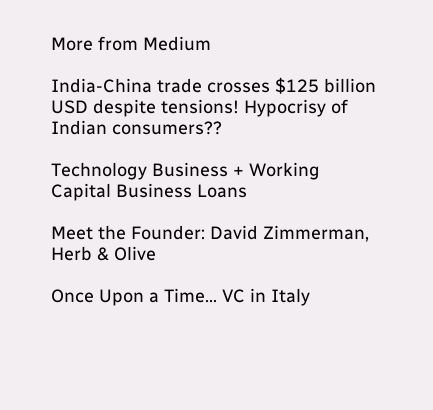More from Medium

India-China trade crosses $125 billion USD despite tensions! Hypocrisy of Indian consumers??

Technology Business + Working Capital Business Loans

Meet the Founder: David Zimmerman, Herb & Olive

Once Upon a Time… VC in Italy